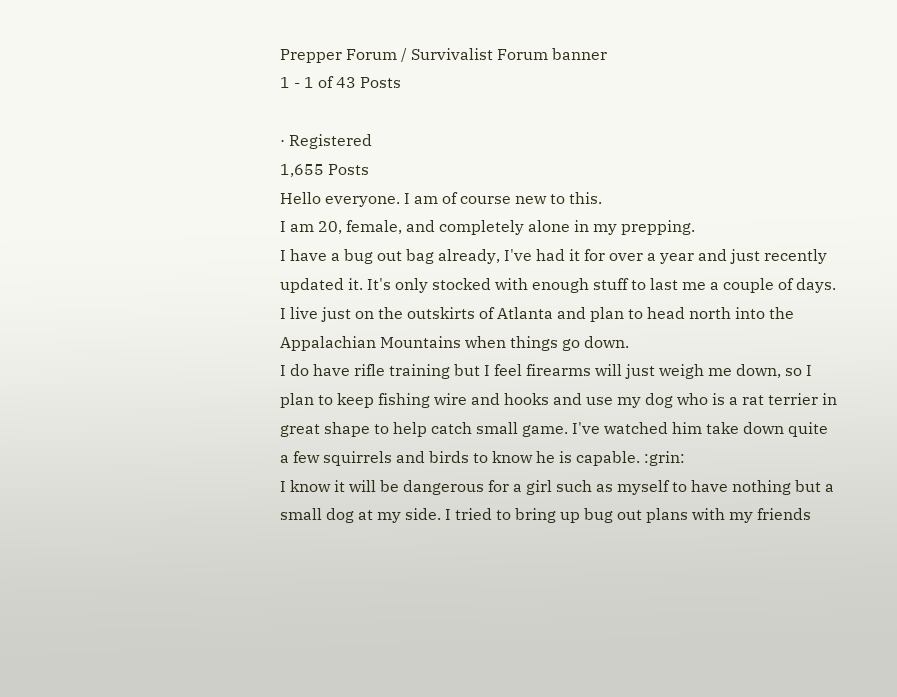Prepper Forum / Survivalist Forum banner
1 - 1 of 43 Posts

· Registered
1,655 Posts
Hello everyone. I am of course new to this.
I am 20, female, and completely alone in my prepping.
I have a bug out bag already, I've had it for over a year and just recently updated it. It's only stocked with enough stuff to last me a couple of days.
I live just on the outskirts of Atlanta and plan to head north into the Appalachian Mountains when things go down.
I do have rifle training but I feel firearms will just weigh me down, so I plan to keep fishing wire and hooks and use my dog who is a rat terrier in great shape to help catch small game. I've watched him take down quite a few squirrels and birds to know he is capable. :grin:
I know it will be dangerous for a girl such as myself to have nothing but a small dog at my side. I tried to bring up bug out plans with my friends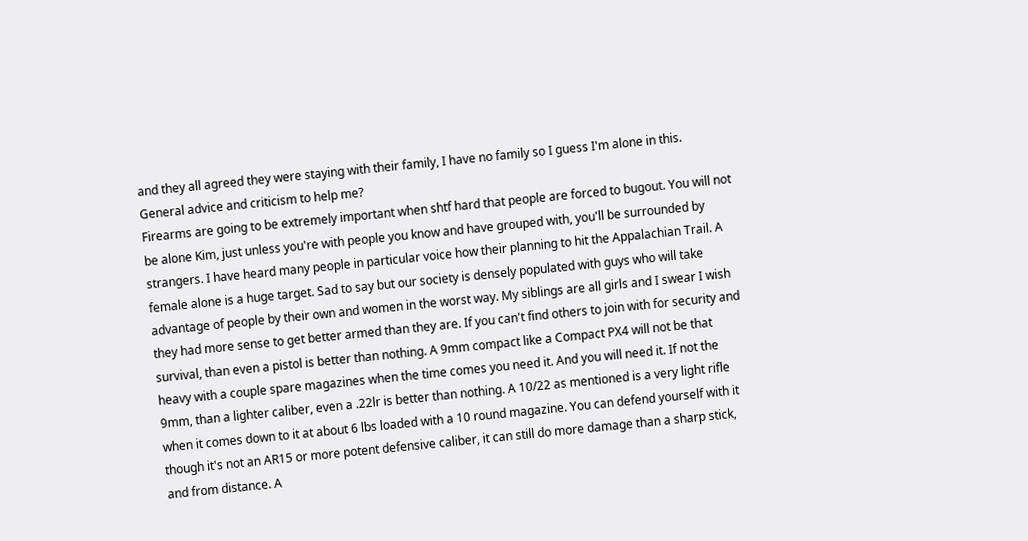and they all agreed they were staying with their family, I have no family so I guess I'm alone in this.
General advice and criticism to help me?
Firearms are going to be extremely important when shtf hard that people are forced to bugout. You will not be alone Kim, just unless you're with people you know and have grouped with, you'll be surrounded by strangers. I have heard many people in particular voice how their planning to hit the Appalachian Trail. A female alone is a huge target. Sad to say but our society is densely populated with guys who will take advantage of people by their own and women in the worst way. My siblings are all girls and I swear I wish they had more sense to get better armed than they are. If you can't find others to join with for security and survival, than even a pistol is better than nothing. A 9mm compact like a Compact PX4 will not be that heavy with a couple spare magazines when the time comes you need it. And you will need it. If not the 9mm, than a lighter caliber, even a .22lr is better than nothing. A 10/22 as mentioned is a very light rifle when it comes down to it at about 6 lbs loaded with a 10 round magazine. You can defend yourself with it though it's not an AR15 or more potent defensive caliber, it can still do more damage than a sharp stick, and from distance. A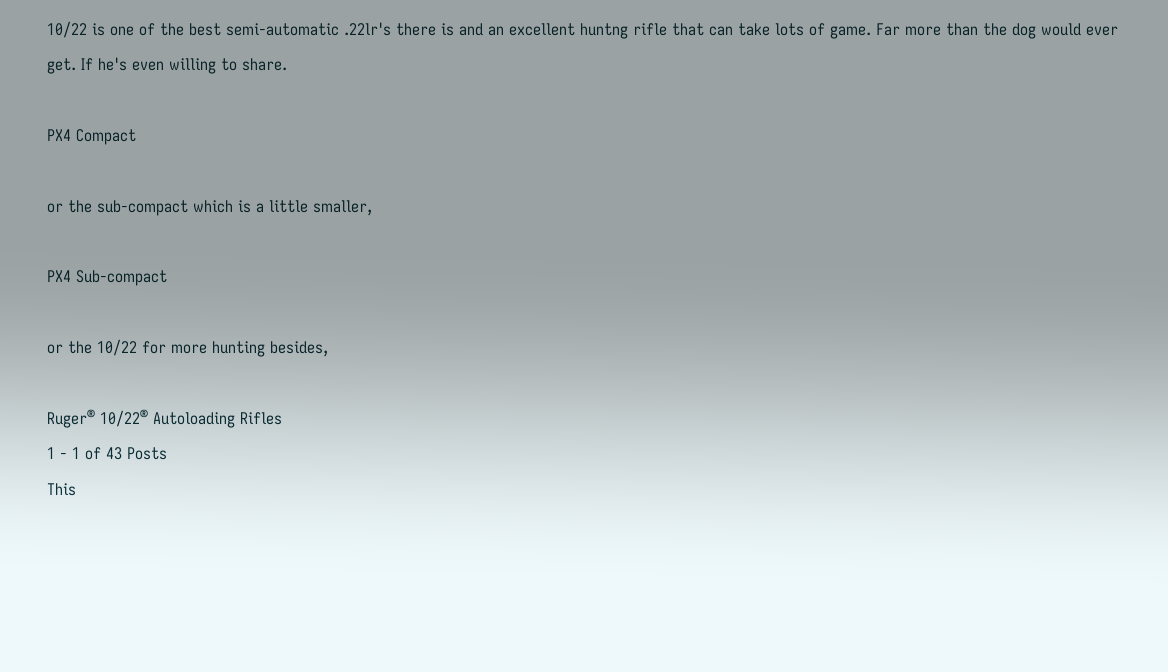10/22 is one of the best semi-automatic .22lr's there is and an excellent huntng rifle that can take lots of game. Far more than the dog would ever get. If he's even willing to share.

PX4 Compact

or the sub-compact which is a little smaller,

PX4 Sub-compact

or the 10/22 for more hunting besides,

Ruger® 10/22® Autoloading Rifles
1 - 1 of 43 Posts
This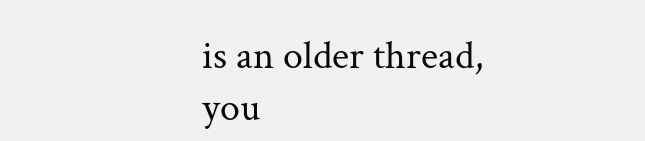is an older thread, you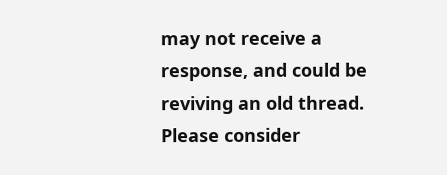may not receive a response, and could be reviving an old thread. Please consider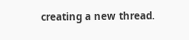creating a new thread.